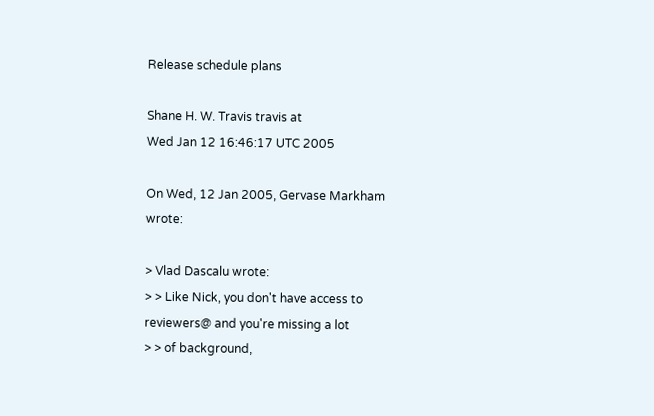Release schedule plans

Shane H. W. Travis travis at
Wed Jan 12 16:46:17 UTC 2005

On Wed, 12 Jan 2005, Gervase Markham wrote:

> Vlad Dascalu wrote:
> > Like Nick, you don't have access to reviewers@ and you're missing a lot
> > of background,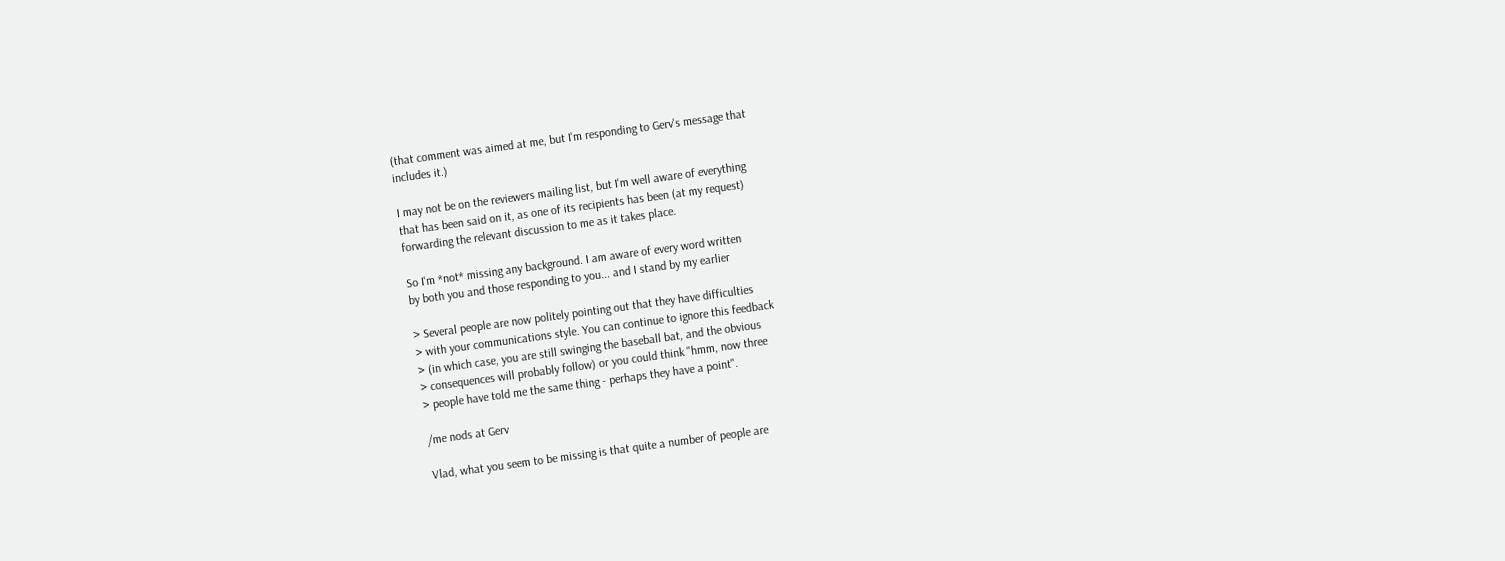(that comment was aimed at me, but I'm responding to Gerv's message that
includes it.)

I may not be on the reviewers mailing list, but I'm well aware of everything
that has been said on it, as one of its recipients has been (at my request)
forwarding the relevant discussion to me as it takes place.

So I'm *not* missing any background. I am aware of every word written
by both you and those responding to you... and I stand by my earlier

> Several people are now politely pointing out that they have difficulties
> with your communications style. You can continue to ignore this feedback
> (in which case, you are still swinging the baseball bat, and the obvious
> consequences will probably follow) or you could think "hmm, now three
> people have told me the same thing - perhaps they have a point".

/me nods at Gerv

Vlad, what you seem to be missing is that quite a number of people are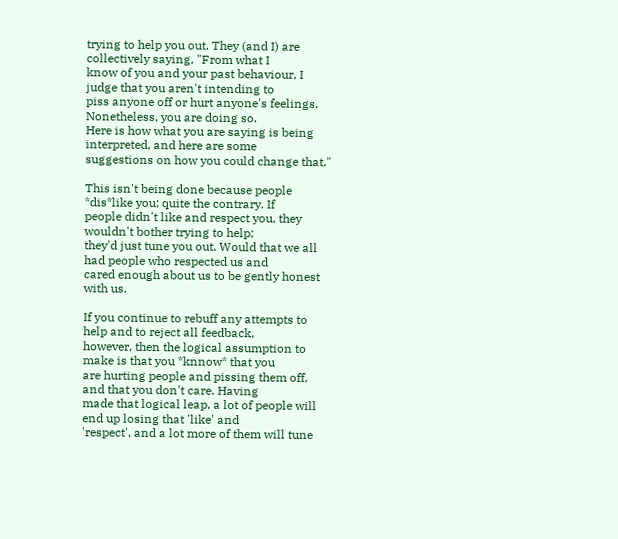trying to help you out. They (and I) are collectively saying, "From what I
know of you and your past behaviour, I judge that you aren't intending to
piss anyone off or hurt anyone's feelings. Nonetheless, you are doing so.
Here is how what you are saying is being interpreted, and here are some
suggestions on how you could change that."

This isn't being done because people *dis*like you; quite the contrary. If
people didn't like and respect you, they wouldn't bother trying to help;
they'd just tune you out. Would that we all had people who respected us and
cared enough about us to be gently honest with us.

If you continue to rebuff any attempts to help and to reject all feedback,
however, then the logical assumption to make is that you *knnow* that you
are hurting people and pissing them off, and that you don't care. Having
made that logical leap, a lot of people will end up losing that 'like' and
'respect', and a lot more of them will tune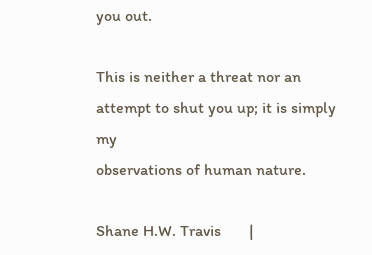you out.

This is neither a threat nor an attempt to shut you up; it is simply my
observations of human nature.

Shane H.W. Travis       |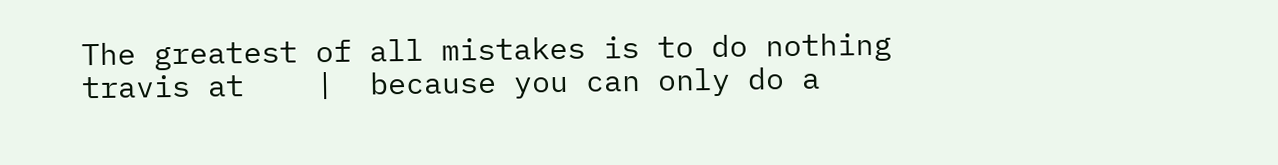The greatest of all mistakes is to do nothing
travis at    |  because you can only do a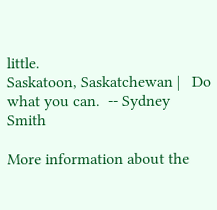little.
Saskatoon, Saskatchewan |   Do what you can.  -- Sydney Smith

More information about the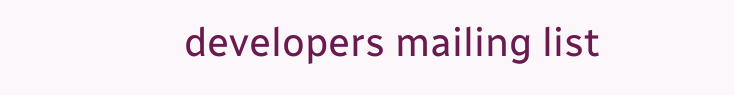developers mailing list